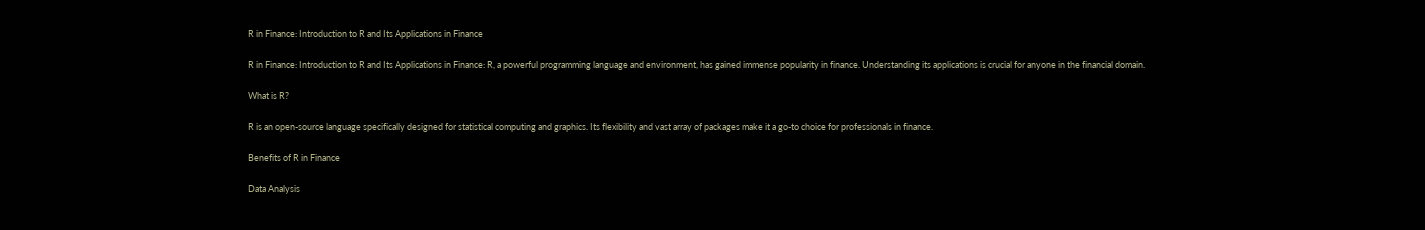R in Finance: Introduction to R and Its Applications in Finance

R in Finance: Introduction to R and Its Applications in Finance: R, a powerful programming language and environment, has gained immense popularity in finance. Understanding its applications is crucial for anyone in the financial domain.

What is R?

R is an open-source language specifically designed for statistical computing and graphics. Its flexibility and vast array of packages make it a go-to choice for professionals in finance.

Benefits of R in Finance

Data Analysis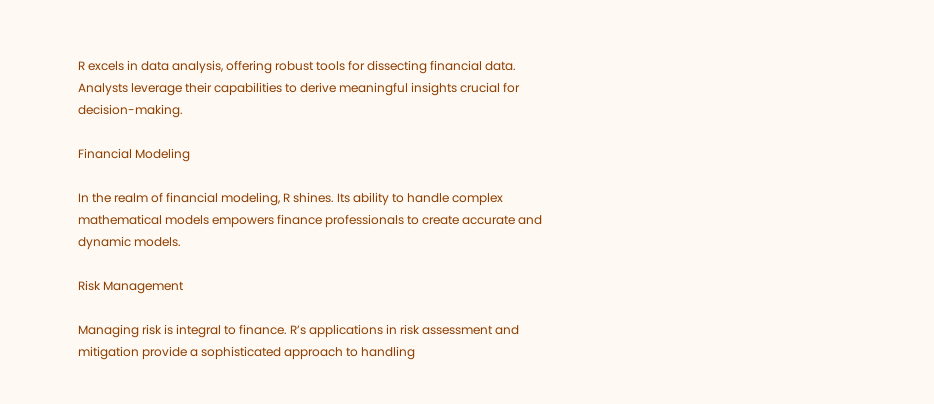R excels in data analysis, offering robust tools for dissecting financial data. Analysts leverage their capabilities to derive meaningful insights crucial for decision-making.

Financial Modeling

In the realm of financial modeling, R shines. Its ability to handle complex mathematical models empowers finance professionals to create accurate and dynamic models.

Risk Management

Managing risk is integral to finance. R’s applications in risk assessment and mitigation provide a sophisticated approach to handling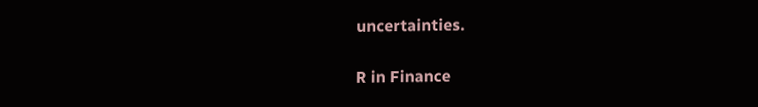uncertainties.

R in Finance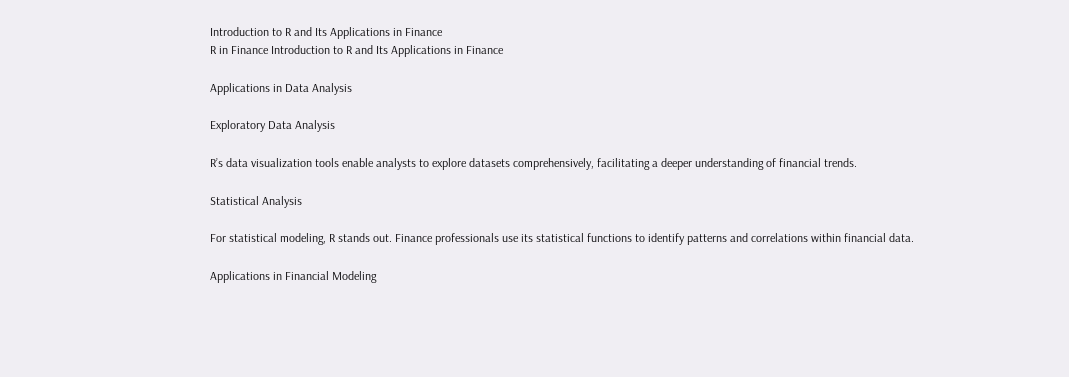Introduction to R and Its Applications in Finance
R in Finance Introduction to R and Its Applications in Finance

Applications in Data Analysis

Exploratory Data Analysis

R’s data visualization tools enable analysts to explore datasets comprehensively, facilitating a deeper understanding of financial trends.

Statistical Analysis

For statistical modeling, R stands out. Finance professionals use its statistical functions to identify patterns and correlations within financial data.

Applications in Financial Modeling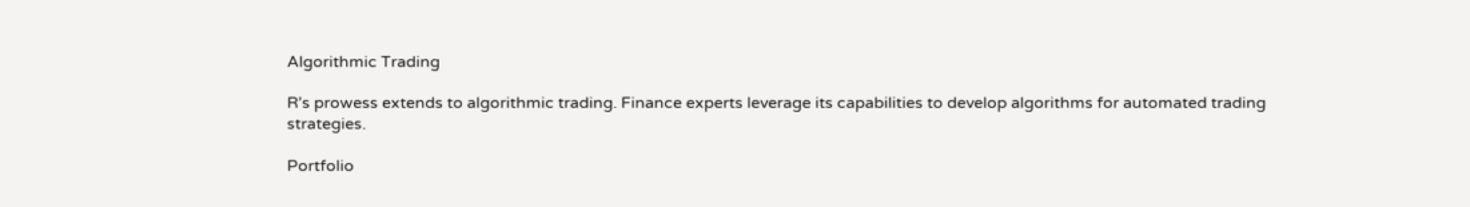Algorithmic Trading

R’s prowess extends to algorithmic trading. Finance experts leverage its capabilities to develop algorithms for automated trading strategies.

Portfolio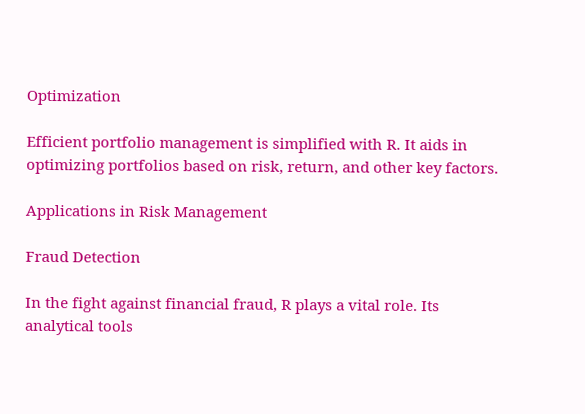Optimization

Efficient portfolio management is simplified with R. It aids in optimizing portfolios based on risk, return, and other key factors.

Applications in Risk Management

Fraud Detection

In the fight against financial fraud, R plays a vital role. Its analytical tools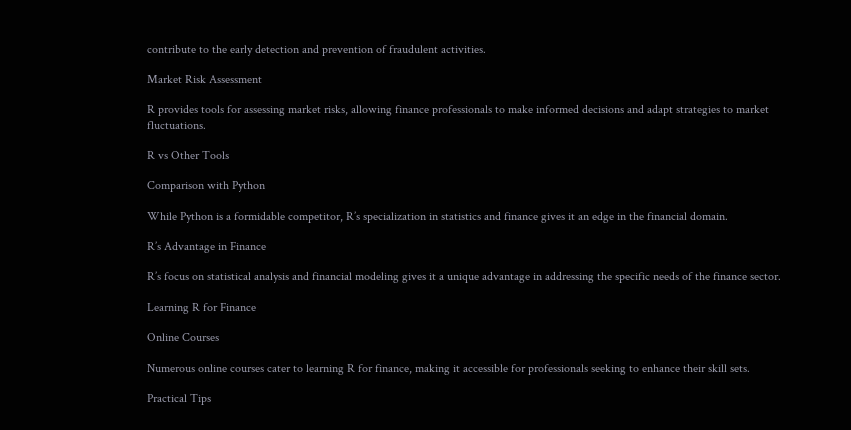contribute to the early detection and prevention of fraudulent activities.

Market Risk Assessment

R provides tools for assessing market risks, allowing finance professionals to make informed decisions and adapt strategies to market fluctuations.

R vs Other Tools

Comparison with Python

While Python is a formidable competitor, R’s specialization in statistics and finance gives it an edge in the financial domain.

R’s Advantage in Finance

R’s focus on statistical analysis and financial modeling gives it a unique advantage in addressing the specific needs of the finance sector.

Learning R for Finance

Online Courses

Numerous online courses cater to learning R for finance, making it accessible for professionals seeking to enhance their skill sets.

Practical Tips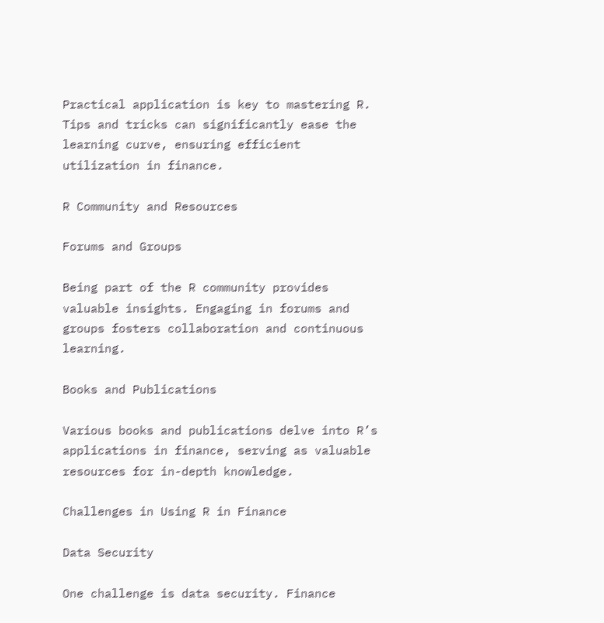Practical application is key to mastering R. Tips and tricks can significantly ease the learning curve, ensuring efficient utilization in finance.

R Community and Resources

Forums and Groups

Being part of the R community provides valuable insights. Engaging in forums and groups fosters collaboration and continuous learning.

Books and Publications

Various books and publications delve into R’s applications in finance, serving as valuable resources for in-depth knowledge.

Challenges in Using R in Finance

Data Security

One challenge is data security. Finance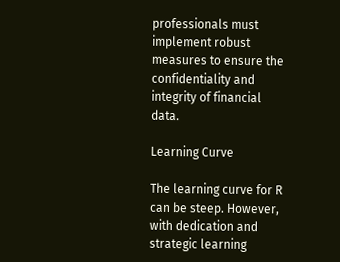professionals must implement robust measures to ensure the confidentiality and integrity of financial data.

Learning Curve

The learning curve for R can be steep. However, with dedication and strategic learning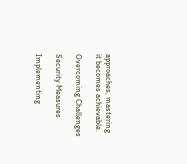approaches, mastering it becomes achievable.

Overcoming Challenges

Security Measures

Implementing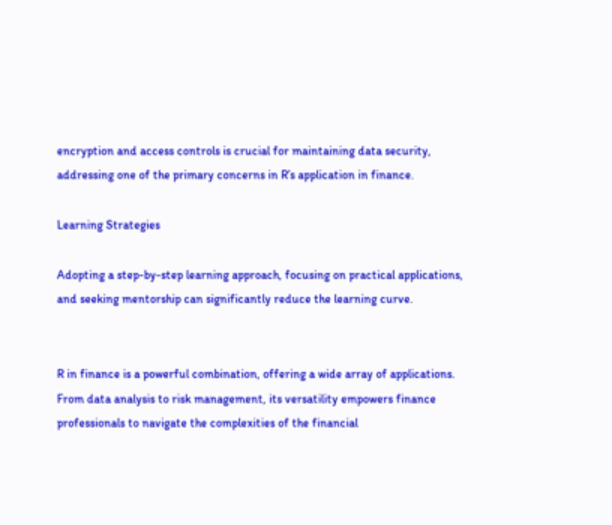encryption and access controls is crucial for maintaining data security, addressing one of the primary concerns in R’s application in finance.

Learning Strategies

Adopting a step-by-step learning approach, focusing on practical applications, and seeking mentorship can significantly reduce the learning curve.


R in finance is a powerful combination, offering a wide array of applications. From data analysis to risk management, its versatility empowers finance professionals to navigate the complexities of the financial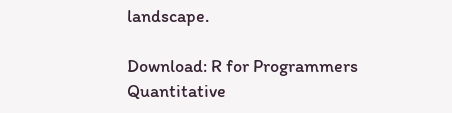landscape.

Download: R for Programmers Quantitative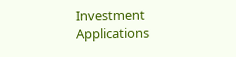Investment Applications